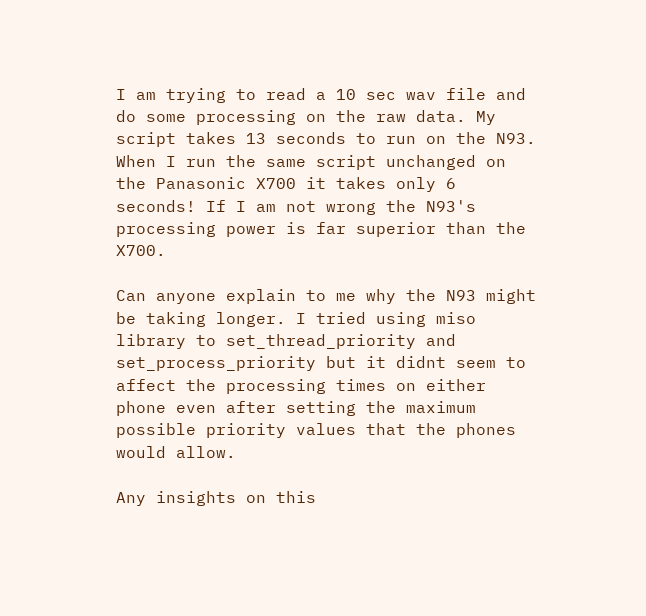I am trying to read a 10 sec wav file and do some processing on the raw data. My script takes 13 seconds to run on the N93. When I run the same script unchanged on the Panasonic X700 it takes only 6 seconds! If I am not wrong the N93's processing power is far superior than the X700.

Can anyone explain to me why the N93 might be taking longer. I tried using miso library to set_thread_priority and set_process_priority but it didnt seem to affect the processing times on either phone even after setting the maximum possible priority values that the phones would allow.

Any insights on this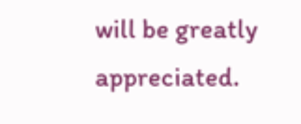will be greatly appreciated.